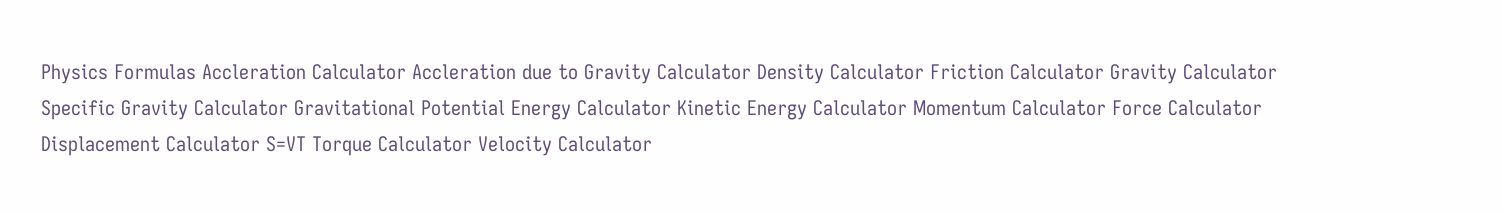Physics Formulas Accleration Calculator Accleration due to Gravity Calculator Density Calculator Friction Calculator Gravity Calculator Specific Gravity Calculator Gravitational Potential Energy Calculator Kinetic Energy Calculator Momentum Calculator Force Calculator Displacement Calculator S=VT Torque Calculator Velocity Calculator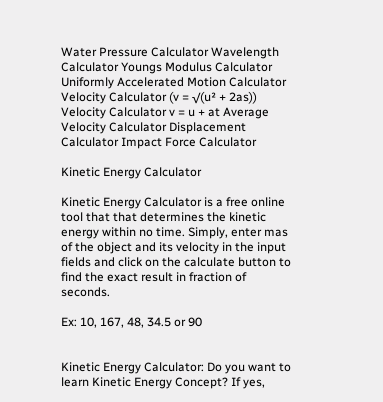Water Pressure Calculator Wavelength Calculator Youngs Modulus Calculator Uniformly Accelerated Motion Calculator Velocity Calculator (v = √(u² + 2as)) Velocity Calculator v = u + at Average Velocity Calculator Displacement Calculator Impact Force Calculator

Kinetic Energy Calculator

Kinetic Energy Calculator is a free online tool that that determines the kinetic energy within no time. Simply, enter mas of the object and its velocity in the input fields and click on the calculate button to find the exact result in fraction of seconds.

Ex: 10, 167, 48, 34.5 or 90


Kinetic Energy Calculator: Do you want to learn Kinetic Energy Concept? If yes,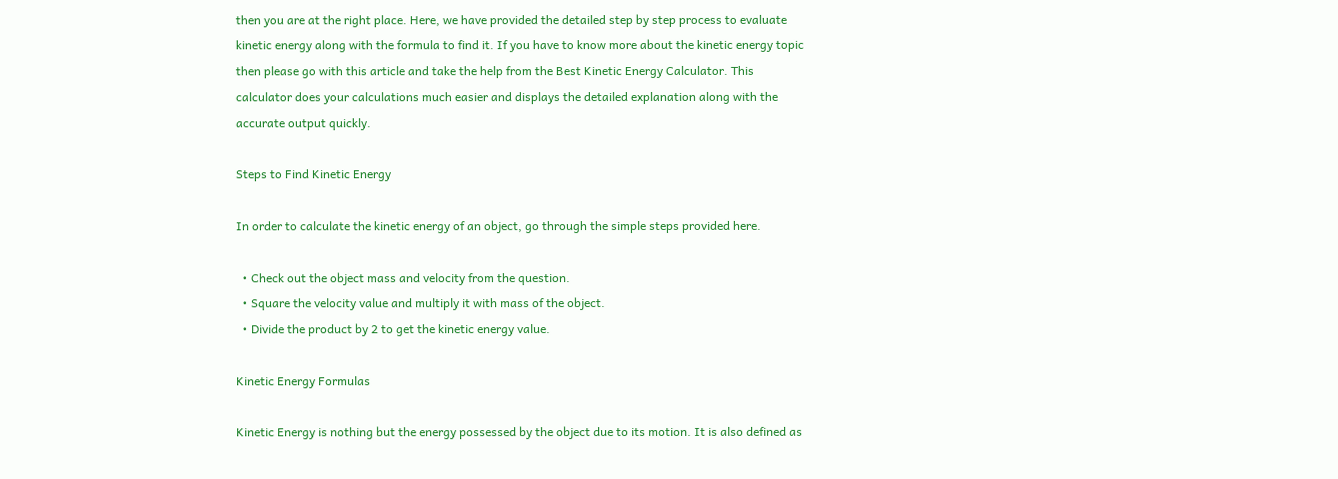then you are at the right place. Here, we have provided the detailed step by step process to evaluate kinetic energy along with the formula to find it. If you have to know more about the kinetic energy topic then please go with this article and take the help from the Best Kinetic Energy Calculator. This calculator does your calculations much easier and displays the detailed explanation along with the accurate output quickly.

Steps to Find Kinetic Energy

In order to calculate the kinetic energy of an object, go through the simple steps provided here.

  • Check out the object mass and velocity from the question.
  • Square the velocity value and multiply it with mass of the object.
  • Divide the product by 2 to get the kinetic energy value.

Kinetic Energy Formulas

Kinetic Energy is nothing but the energy possessed by the object due to its motion. It is also defined as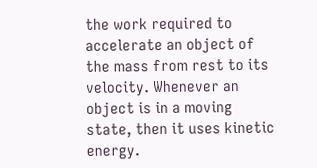the work required to accelerate an object of the mass from rest to its velocity. Whenever an object is in a moving state, then it uses kinetic energy.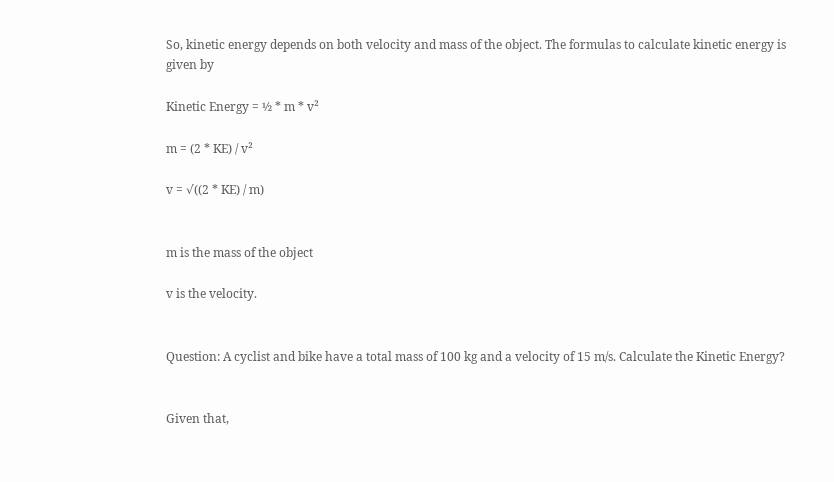So, kinetic energy depends on both velocity and mass of the object. The formulas to calculate kinetic energy is given by

Kinetic Energy = ½ * m * v²

m = (2 * KE) / v²

v = √((2 * KE) / m)


m is the mass of the object

v is the velocity.


Question: A cyclist and bike have a total mass of 100 kg and a velocity of 15 m/s. Calculate the Kinetic Energy?


Given that,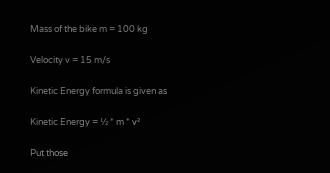Mass of the bike m = 100 kg

Velocity v = 15 m/s

Kinetic Energy formula is given as

Kinetic Energy = ½ * m * v²

Put those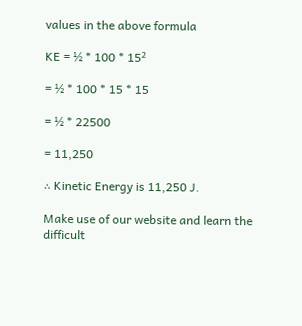values in the above formula

KE = ½ * 100 * 15²

= ½ * 100 * 15 * 15

= ½ * 22500

= 11,250

∴ Kinetic Energy is 11,250 J.

Make use of our website and learn the difficult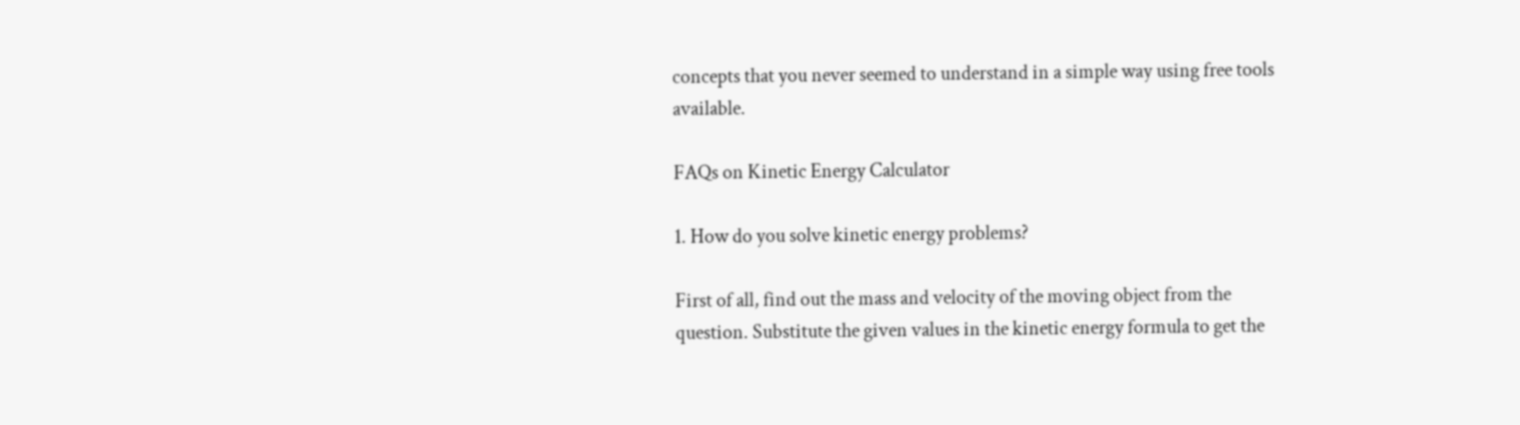concepts that you never seemed to understand in a simple way using free tools available.

FAQs on Kinetic Energy Calculator

1. How do you solve kinetic energy problems?

First of all, find out the mass and velocity of the moving object from the question. Substitute the given values in the kinetic energy formula to get the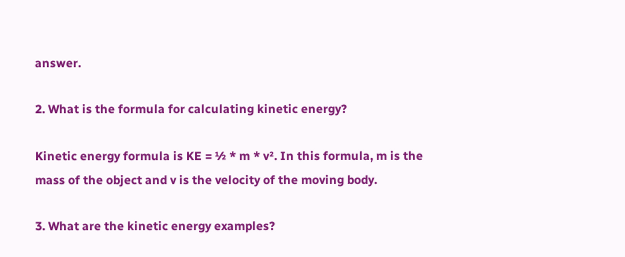answer.

2. What is the formula for calculating kinetic energy?

Kinetic energy formula is KE = ½ * m * v². In this formula, m is the mass of the object and v is the velocity of the moving body.

3. What are the kinetic energy examples?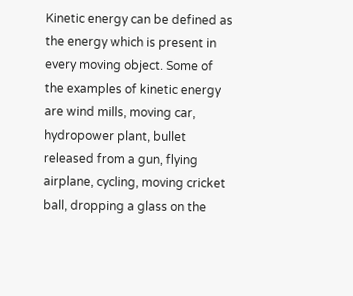Kinetic energy can be defined as the energy which is present in every moving object. Some of the examples of kinetic energy are wind mills, moving car, hydropower plant, bullet released from a gun, flying airplane, cycling, moving cricket ball, dropping a glass on the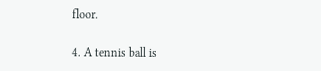floor.

4. A tennis ball is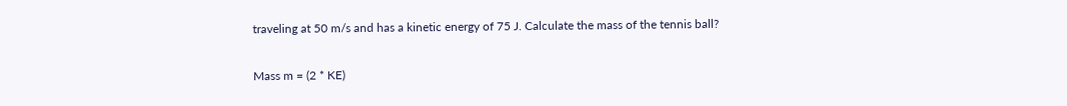traveling at 50 m/s and has a kinetic energy of 75 J. Calculate the mass of the tennis ball?

Mass m = (2 * KE)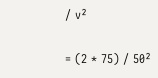/ v²

= (2 * 75) / 50²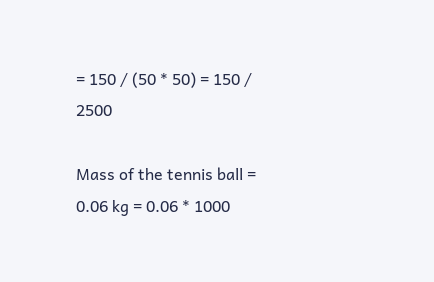= 150 / (50 * 50) = 150 / 2500

Mass of the tennis ball = 0.06 kg = 0.06 * 1000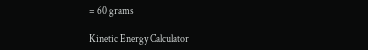= 60 grams

Kinetic Energy Calculator